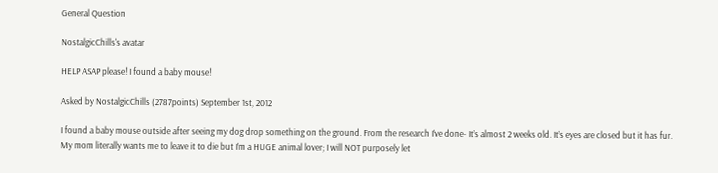General Question

NostalgicChills's avatar

HELP ASAP please! I found a baby mouse!

Asked by NostalgicChills (2787points) September 1st, 2012

I found a baby mouse outside after seeing my dog drop something on the ground. From the research I’ve done- It’s almost 2 weeks old. It’s eyes are closed but it has fur. My mom literally wants me to leave it to die but I’m a HUGE animal lover; I will NOT purposely let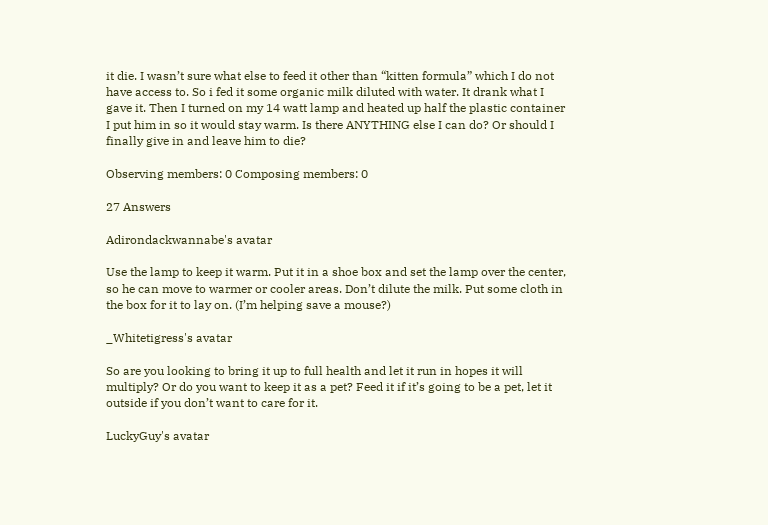it die. I wasn’t sure what else to feed it other than “kitten formula” which I do not have access to. So i fed it some organic milk diluted with water. It drank what I gave it. Then I turned on my 14 watt lamp and heated up half the plastic container I put him in so it would stay warm. Is there ANYTHING else I can do? Or should I finally give in and leave him to die?

Observing members: 0 Composing members: 0

27 Answers

Adirondackwannabe's avatar

Use the lamp to keep it warm. Put it in a shoe box and set the lamp over the center, so he can move to warmer or cooler areas. Don’t dilute the milk. Put some cloth in the box for it to lay on. (I’m helping save a mouse?)

_Whitetigress's avatar

So are you looking to bring it up to full health and let it run in hopes it will multiply? Or do you want to keep it as a pet? Feed it if it’s going to be a pet, let it outside if you don’t want to care for it.

LuckyGuy's avatar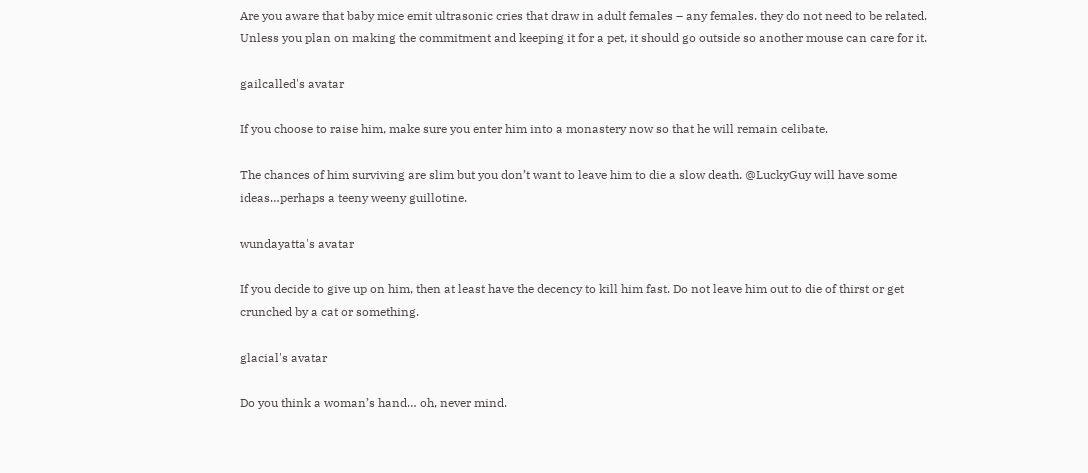Are you aware that baby mice emit ultrasonic cries that draw in adult females – any females. they do not need to be related.
Unless you plan on making the commitment and keeping it for a pet, it should go outside so another mouse can care for it.

gailcalled's avatar

If you choose to raise him, make sure you enter him into a monastery now so that he will remain celibate.

The chances of him surviving are slim but you don’t want to leave him to die a slow death. @LuckyGuy will have some ideas…perhaps a teeny weeny guillotine.

wundayatta's avatar

If you decide to give up on him, then at least have the decency to kill him fast. Do not leave him out to die of thirst or get crunched by a cat or something.

glacial's avatar

Do you think a woman’s hand… oh, never mind.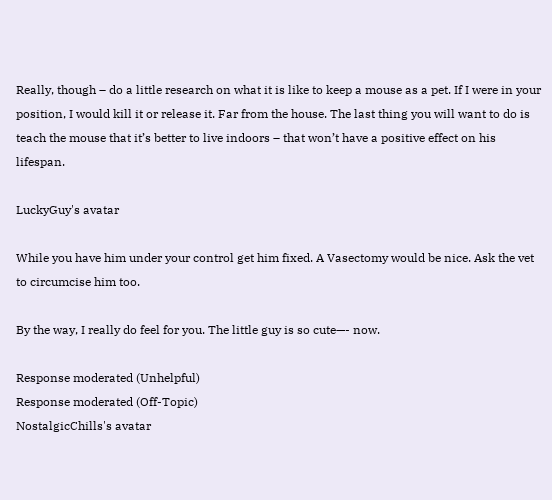Really, though – do a little research on what it is like to keep a mouse as a pet. If I were in your position, I would kill it or release it. Far from the house. The last thing you will want to do is teach the mouse that it’s better to live indoors – that won’t have a positive effect on his lifespan.

LuckyGuy's avatar

While you have him under your control get him fixed. A Vasectomy would be nice. Ask the vet to circumcise him too.

By the way, I really do feel for you. The little guy is so cute—- now.

Response moderated (Unhelpful)
Response moderated (Off-Topic)
NostalgicChills's avatar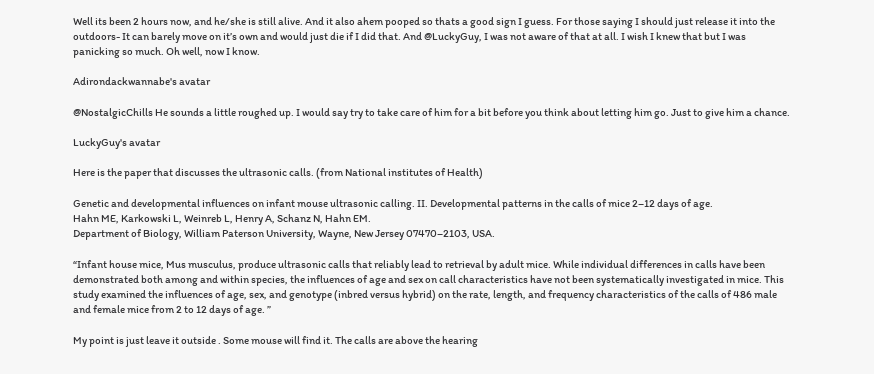Well its been 2 hours now, and he/she is still alive. And it also ahem pooped so thats a good sign I guess. For those saying I should just release it into the outdoors- It can barely move on it’s own and would just die if I did that. And @LuckyGuy, I was not aware of that at all. I wish I knew that but I was panicking so much. Oh well, now I know.

Adirondackwannabe's avatar

@NostalgicChills He sounds a little roughed up. I would say try to take care of him for a bit before you think about letting him go. Just to give him a chance.

LuckyGuy's avatar

Here is the paper that discusses the ultrasonic calls. (from National institutes of Health)

Genetic and developmental influences on infant mouse ultrasonic calling. II. Developmental patterns in the calls of mice 2–12 days of age.
Hahn ME, Karkowski L, Weinreb L, Henry A, Schanz N, Hahn EM.
Department of Biology, William Paterson University, Wayne, New Jersey 07470–2103, USA.

“Infant house mice, Mus musculus, produce ultrasonic calls that reliably lead to retrieval by adult mice. While individual differences in calls have been demonstrated both among and within species, the influences of age and sex on call characteristics have not been systematically investigated in mice. This study examined the influences of age, sex, and genotype (inbred versus hybrid) on the rate, length, and frequency characteristics of the calls of 486 male and female mice from 2 to 12 days of age. ”

My point is just leave it outside . Some mouse will find it. The calls are above the hearing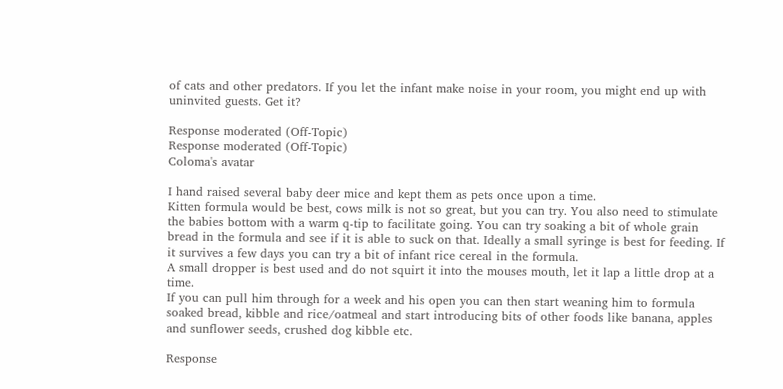of cats and other predators. If you let the infant make noise in your room, you might end up with uninvited guests. Get it?

Response moderated (Off-Topic)
Response moderated (Off-Topic)
Coloma's avatar

I hand raised several baby deer mice and kept them as pets once upon a time.
Kitten formula would be best, cows milk is not so great, but you can try. You also need to stimulate the babies bottom with a warm q-tip to facilitate going. You can try soaking a bit of whole grain bread in the formula and see if it is able to suck on that. Ideally a small syringe is best for feeding. If it survives a few days you can try a bit of infant rice cereal in the formula.
A small dropper is best used and do not squirt it into the mouses mouth, let it lap a little drop at a time.
If you can pull him through for a week and his open you can then start weaning him to formula soaked bread, kibble and rice/oatmeal and start introducing bits of other foods like banana, apples and sunflower seeds, crushed dog kibble etc.

Response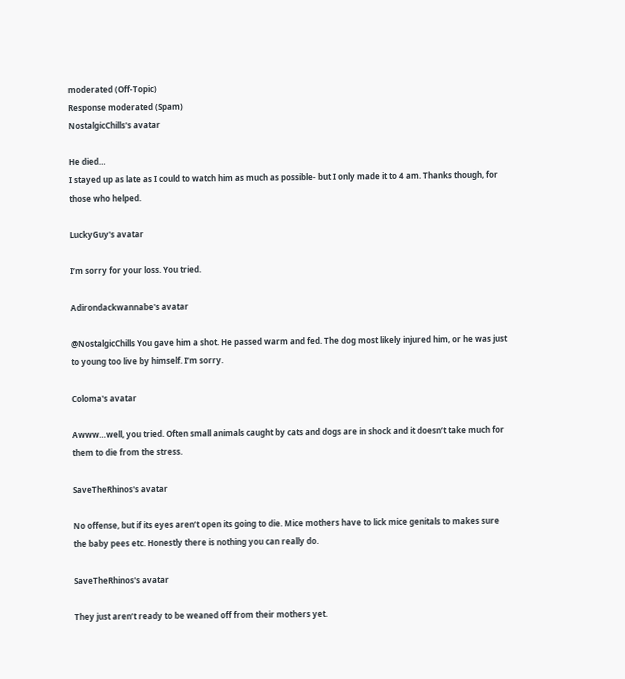moderated (Off-Topic)
Response moderated (Spam)
NostalgicChills's avatar

He died…
I stayed up as late as I could to watch him as much as possible- but I only made it to 4 am. Thanks though, for those who helped.

LuckyGuy's avatar

I’m sorry for your loss. You tried.

Adirondackwannabe's avatar

@NostalgicChills You gave him a shot. He passed warm and fed. The dog most likely injured him, or he was just to young too live by himself. I’m sorry.

Coloma's avatar

Awww…well, you tried. Often small animals caught by cats and dogs are in shock and it doesn’t take much for them to die from the stress.

SaveTheRhinos's avatar

No offense, but if its eyes aren’t open its going to die. Mice mothers have to lick mice genitals to makes sure the baby pees etc. Honestly there is nothing you can really do.

SaveTheRhinos's avatar

They just aren’t ready to be weaned off from their mothers yet.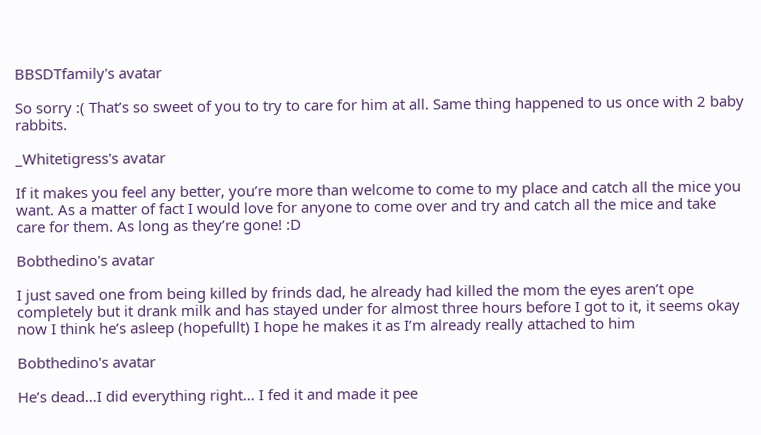BBSDTfamily's avatar

So sorry :( That’s so sweet of you to try to care for him at all. Same thing happened to us once with 2 baby rabbits.

_Whitetigress's avatar

If it makes you feel any better, you’re more than welcome to come to my place and catch all the mice you want. As a matter of fact I would love for anyone to come over and try and catch all the mice and take care for them. As long as they’re gone! :D

Bobthedino's avatar

I just saved one from being killed by frinds dad, he already had killed the mom the eyes aren’t ope completely but it drank milk and has stayed under for almost three hours before I got to it, it seems okay now I think he’s asleep (hopefullt) I hope he makes it as I’m already really attached to him

Bobthedino's avatar

He’s dead…I did everything right… I fed it and made it pee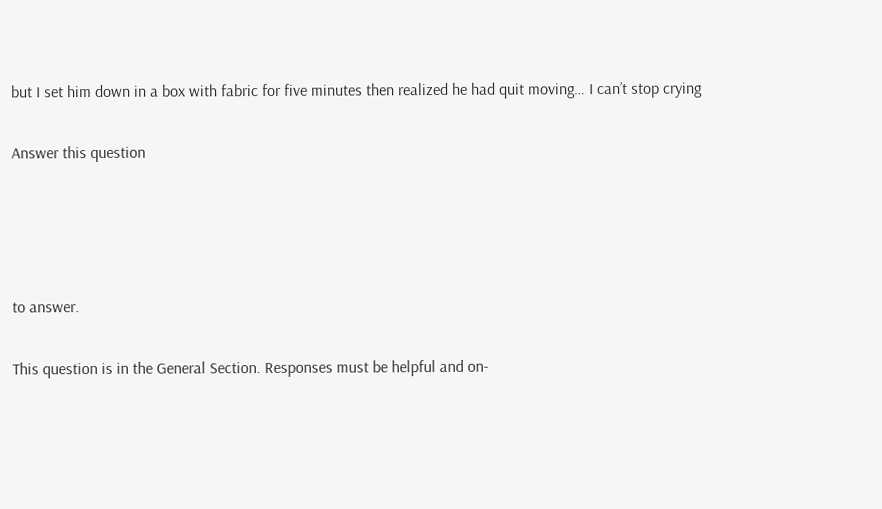but I set him down in a box with fabric for five minutes then realized he had quit moving… I can’t stop crying

Answer this question




to answer.

This question is in the General Section. Responses must be helpful and on-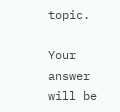topic.

Your answer will be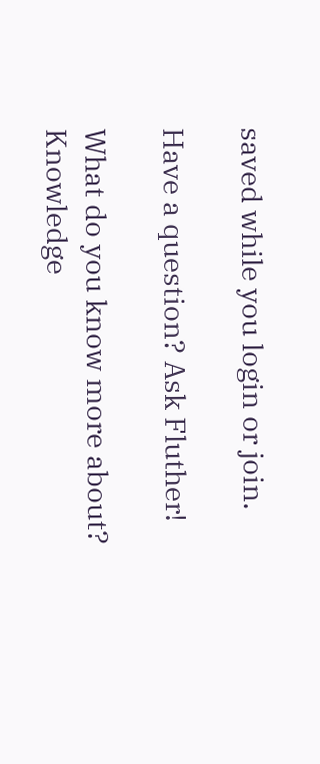saved while you login or join.

Have a question? Ask Fluther!

What do you know more about?
Knowledge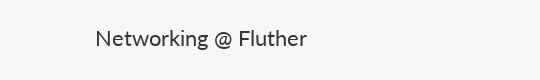Networking @ Fluther